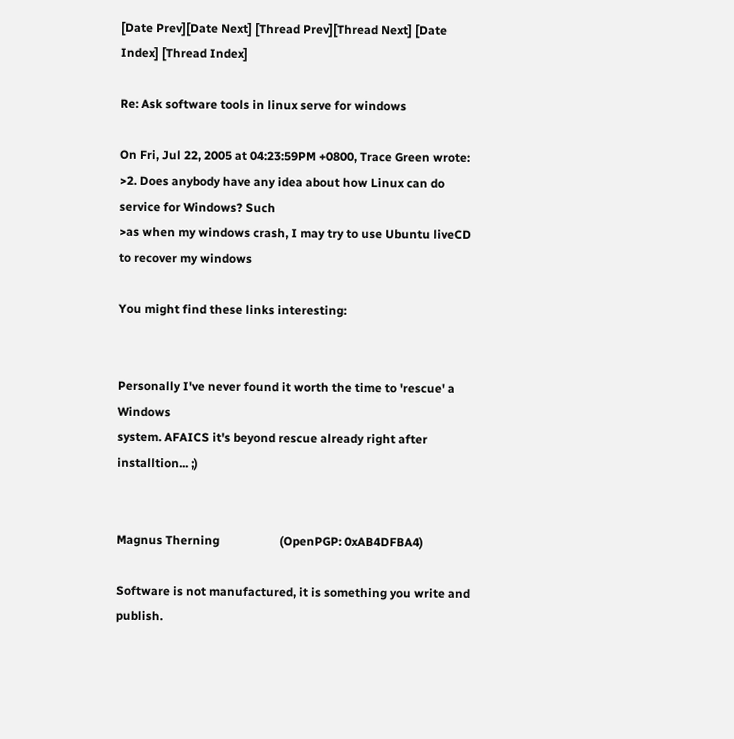[Date Prev][Date Next] [Thread Prev][Thread Next] [Date Index] [Thread Index]

Re: Ask software tools in linux serve for windows

On Fri, Jul 22, 2005 at 04:23:59PM +0800, Trace Green wrote:
>2. Does anybody have any idea about how Linux can do service for Windows? Such
>as when my windows crash, I may try to use Ubuntu liveCD to recover my windows

You might find these links interesting:


Personally I've never found it worth the time to 'rescue' a Windows
system. AFAICS it's beyond rescue already right after installtion... ;)


Magnus Therning                    (OpenPGP: 0xAB4DFBA4)

Software is not manufactured, it is something you write and publish.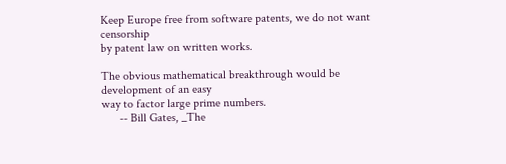Keep Europe free from software patents, we do not want censorship
by patent law on written works.

The obvious mathematical breakthrough would be development of an easy
way to factor large prime numbers.
      -- Bill Gates, _The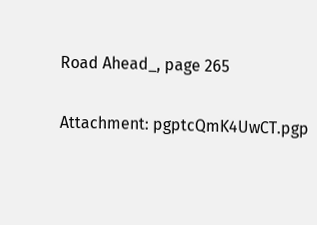Road Ahead_, page 265

Attachment: pgptcQmK4UwCT.pgp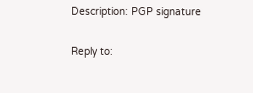Description: PGP signature

Reply to: